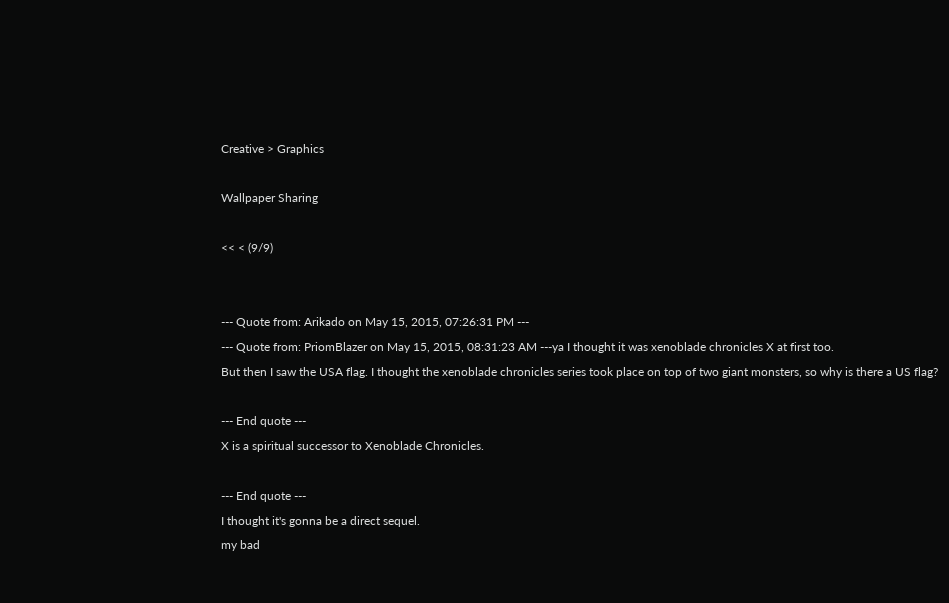Creative > Graphics

Wallpaper Sharing

<< < (9/9)


--- Quote from: Arikado on May 15, 2015, 07:26:31 PM ---
--- Quote from: PriomBlazer on May 15, 2015, 08:31:23 AM ---ya I thought it was xenoblade chronicles X at first too.
But then I saw the USA flag. I thought the xenoblade chronicles series took place on top of two giant monsters, so why is there a US flag?

--- End quote ---
X is a spiritual successor to Xenoblade Chronicles.

--- End quote ---
I thought it's gonna be a direct sequel.
my bad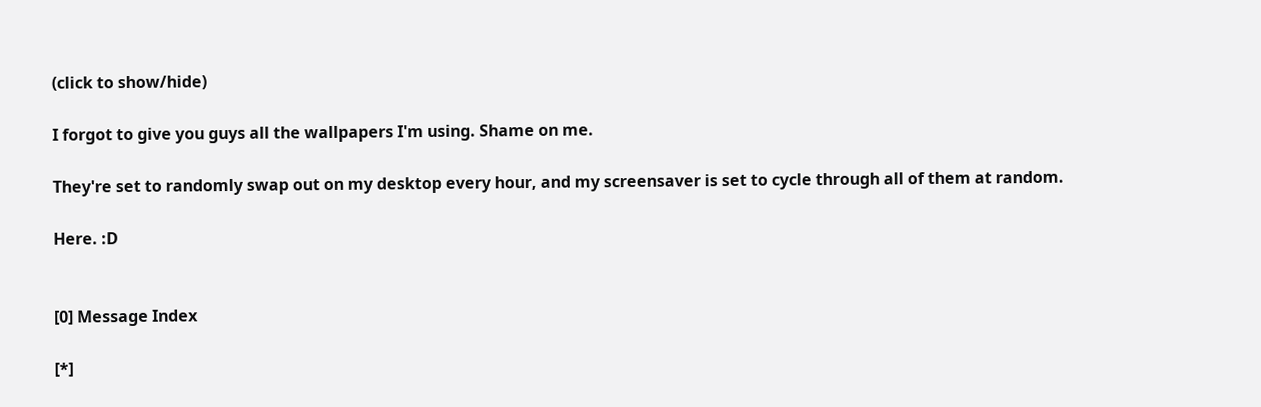(click to show/hide)

I forgot to give you guys all the wallpapers I'm using. Shame on me.

They're set to randomly swap out on my desktop every hour, and my screensaver is set to cycle through all of them at random.

Here. :D


[0] Message Index

[*]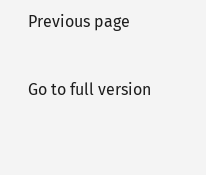Previous page

Go to full version